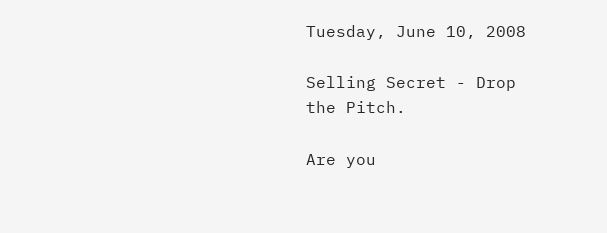Tuesday, June 10, 2008

Selling Secret - Drop the Pitch.

Are you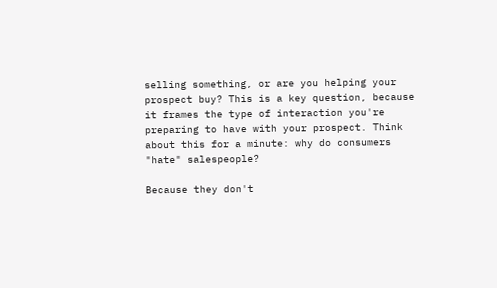selling something, or are you helping your prospect buy? This is a key question, because it frames the type of interaction you're preparing to have with your prospect. Think about this for a minute: why do consumers "hate" salespeople?

Because they don't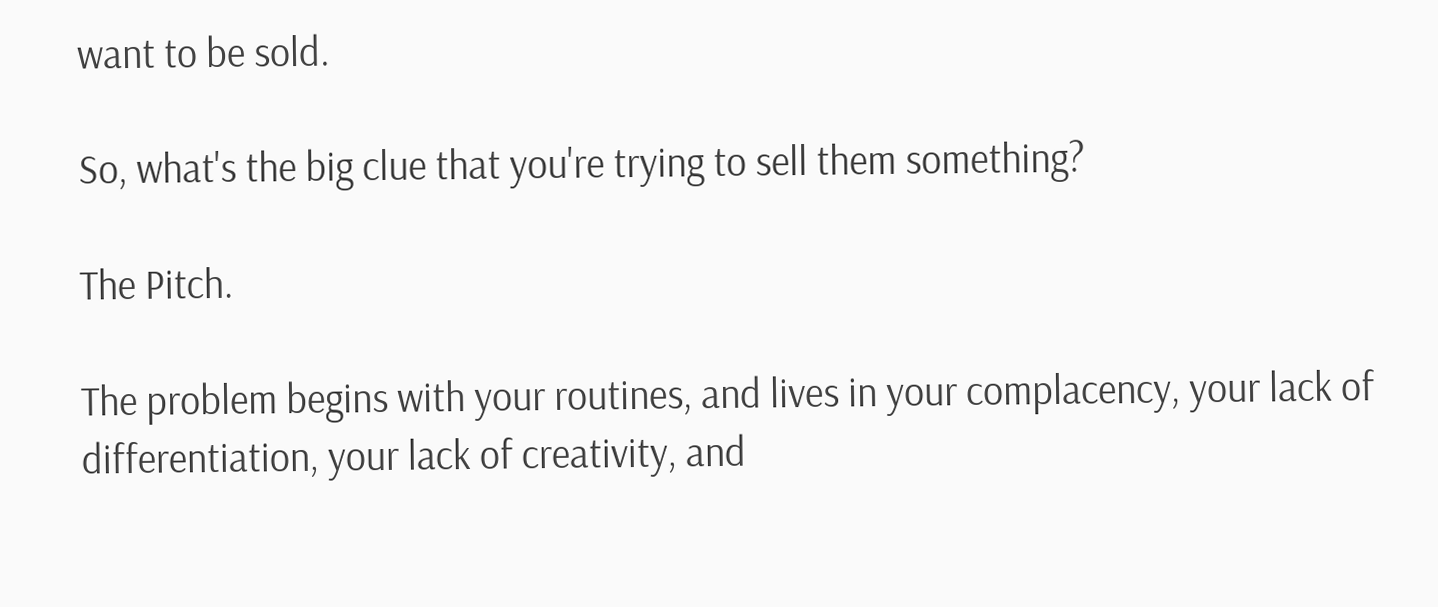want to be sold.

So, what's the big clue that you're trying to sell them something?

The Pitch.

The problem begins with your routines, and lives in your complacency, your lack of differentiation, your lack of creativity, and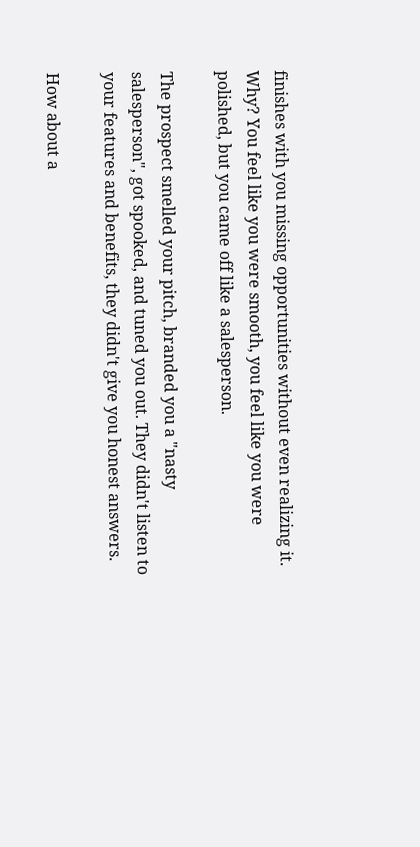finishes with you missing opportunities without even realizing it. Why? You feel like you were smooth, you feel like you were polished, but you came off like a salesperson.

The prospect smelled your pitch, branded you a "nasty salesperson", got spooked, and tuned you out. They didn't listen to your features and benefits, they didn't give you honest answers.

How about a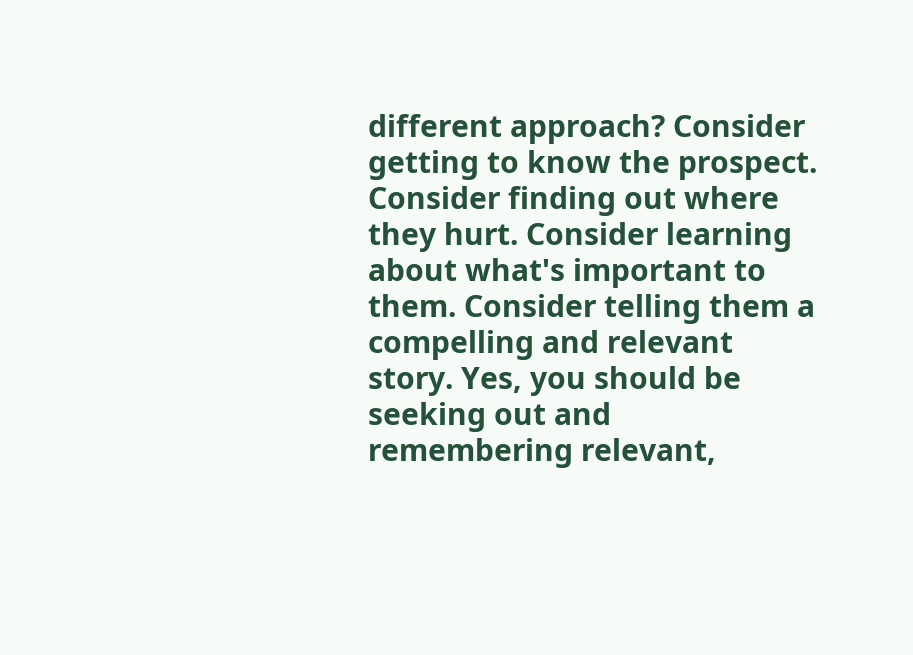different approach? Consider getting to know the prospect. Consider finding out where they hurt. Consider learning about what's important to them. Consider telling them a compelling and relevant story. Yes, you should be seeking out and remembering relevant,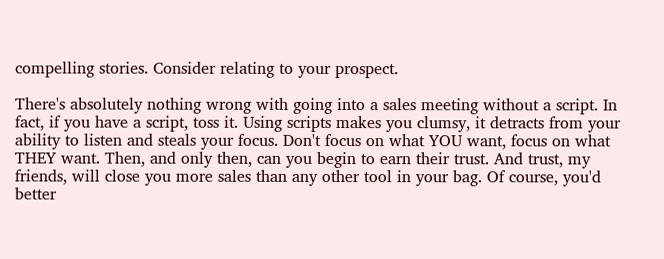compelling stories. Consider relating to your prospect.

There's absolutely nothing wrong with going into a sales meeting without a script. In fact, if you have a script, toss it. Using scripts makes you clumsy, it detracts from your ability to listen and steals your focus. Don't focus on what YOU want, focus on what THEY want. Then, and only then, can you begin to earn their trust. And trust, my friends, will close you more sales than any other tool in your bag. Of course, you'd better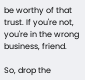be worthy of that trust. If you're not, you're in the wrong business, friend.

So, drop the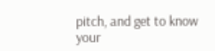pitch, and get to know your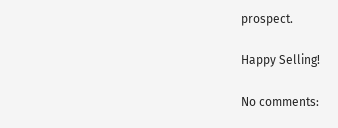prospect.

Happy Selling!

No comments: